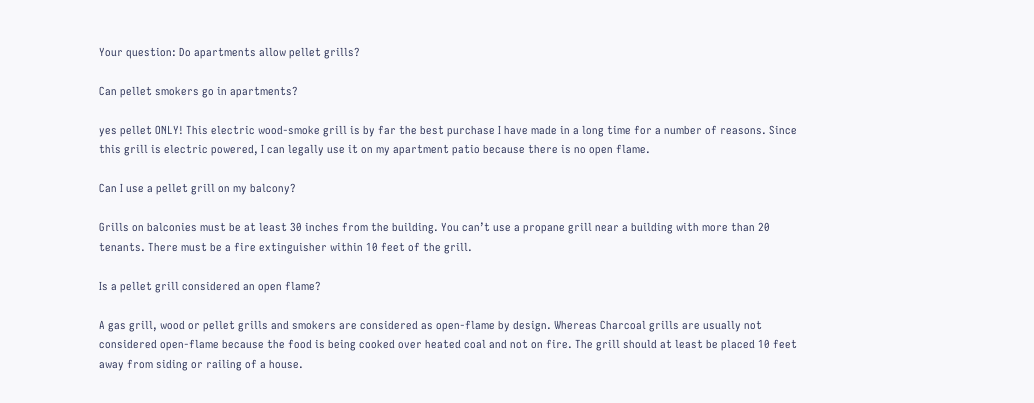Your question: Do apartments allow pellet grills?

Can pellet smokers go in apartments?

yes pellet ONLY! This electric wood-smoke grill is by far the best purchase I have made in a long time for a number of reasons. Since this grill is electric powered, I can legally use it on my apartment patio because there is no open flame.

Can I use a pellet grill on my balcony?

Grills on balconies must be at least 30 inches from the building. You can’t use a propane grill near a building with more than 20 tenants. There must be a fire extinguisher within 10 feet of the grill.

Is a pellet grill considered an open flame?

A gas grill, wood or pellet grills and smokers are considered as open-flame by design. Whereas Charcoal grills are usually not considered open-flame because the food is being cooked over heated coal and not on fire. The grill should at least be placed 10 feet away from siding or railing of a house.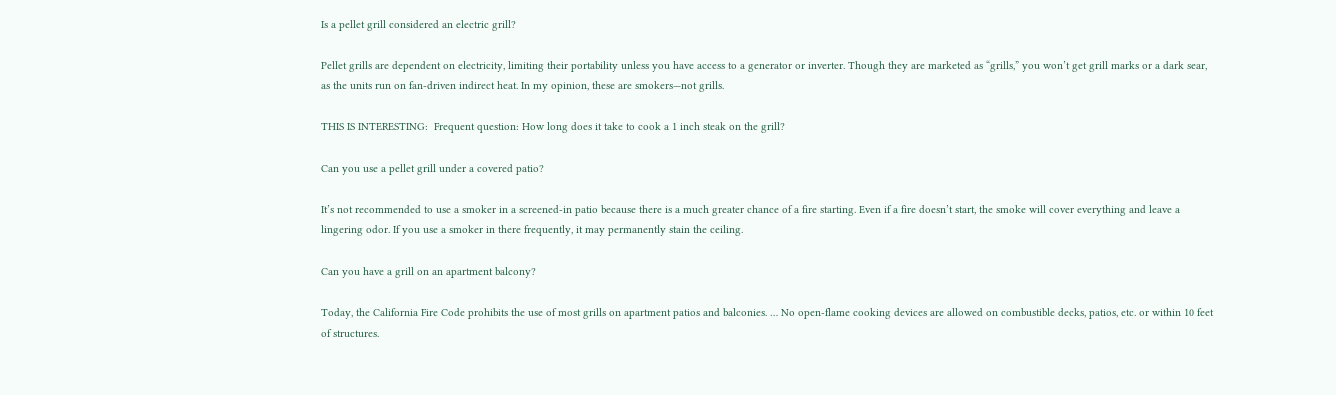Is a pellet grill considered an electric grill?

Pellet grills are dependent on electricity, limiting their portability unless you have access to a generator or inverter. Though they are marketed as “grills,” you won’t get grill marks or a dark sear, as the units run on fan-driven indirect heat. In my opinion, these are smokers—not grills.

THIS IS INTERESTING:  Frequent question: How long does it take to cook a 1 inch steak on the grill?

Can you use a pellet grill under a covered patio?

It’s not recommended to use a smoker in a screened-in patio because there is a much greater chance of a fire starting. Even if a fire doesn’t start, the smoke will cover everything and leave a lingering odor. If you use a smoker in there frequently, it may permanently stain the ceiling.

Can you have a grill on an apartment balcony?

Today, the California Fire Code prohibits the use of most grills on apartment patios and balconies. … No open-flame cooking devices are allowed on combustible decks, patios, etc. or within 10 feet of structures.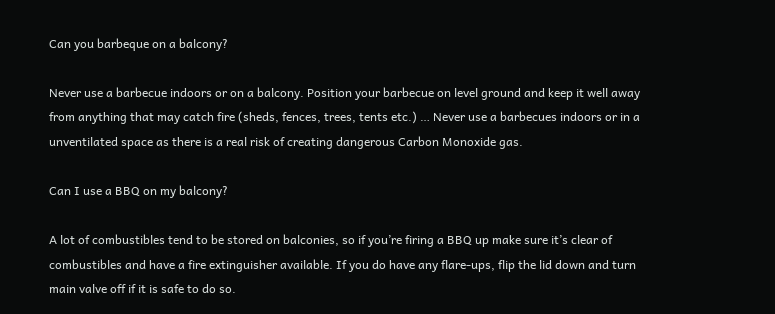Can you barbeque on a balcony?

Never use a barbecue indoors or on a balcony. Position your barbecue on level ground and keep it well away from anything that may catch fire (sheds, fences, trees, tents etc.) … Never use a barbecues indoors or in a unventilated space as there is a real risk of creating dangerous Carbon Monoxide gas.

Can I use a BBQ on my balcony?

A lot of combustibles tend to be stored on balconies, so if you’re firing a BBQ up make sure it’s clear of combustibles and have a fire extinguisher available. If you do have any flare-ups, flip the lid down and turn main valve off if it is safe to do so.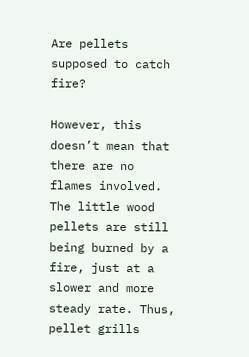Are pellets supposed to catch fire?

However, this doesn’t mean that there are no flames involved. The little wood pellets are still being burned by a fire, just at a slower and more steady rate. Thus, pellet grills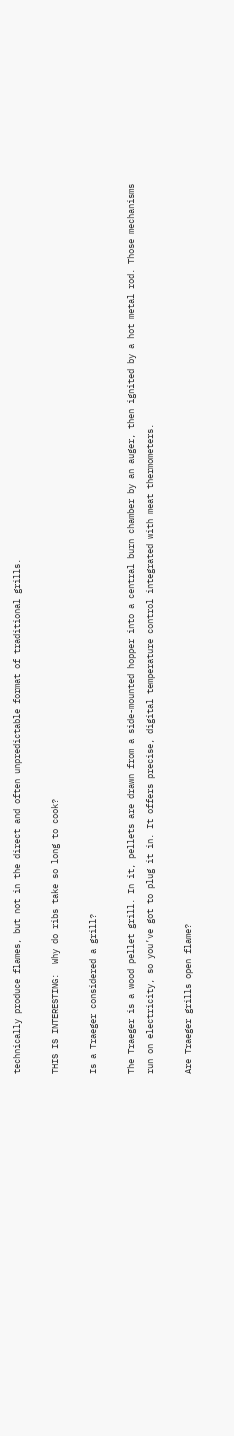technically produce flames, but not in the direct and often unpredictable format of traditional grills.

THIS IS INTERESTING:  Why do ribs take so long to cook?

Is a Traeger considered a grill?

The Traeger is a wood pellet grill. In it, pellets are drawn from a side-mounted hopper into a central burn chamber by an auger, then ignited by a hot metal rod. Those mechanisms run on electricity, so you’ve got to plug it in. It offers precise, digital temperature control integrated with meat thermometers.

Are Traeger grills open flame?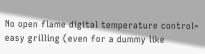No open flame digital temperature control= easy grilling (even for a dummy like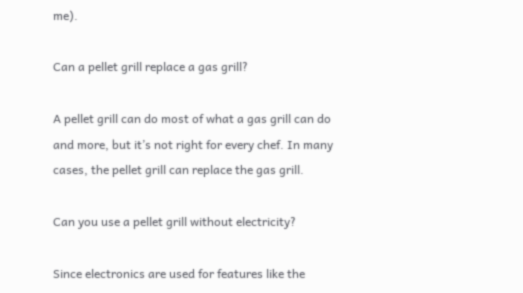me).

Can a pellet grill replace a gas grill?

A pellet grill can do most of what a gas grill can do and more, but it’s not right for every chef. In many cases, the pellet grill can replace the gas grill.

Can you use a pellet grill without electricity?

Since electronics are used for features like the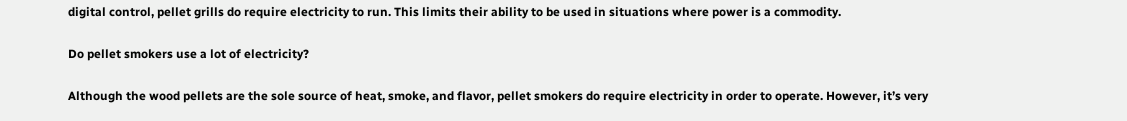digital control, pellet grills do require electricity to run. This limits their ability to be used in situations where power is a commodity.

Do pellet smokers use a lot of electricity?

Although the wood pellets are the sole source of heat, smoke, and flavor, pellet smokers do require electricity in order to operate. However, it’s very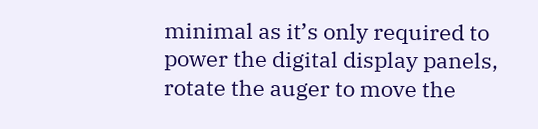minimal as it’s only required to power the digital display panels, rotate the auger to move the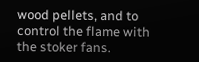wood pellets, and to control the flame with the stoker fans.